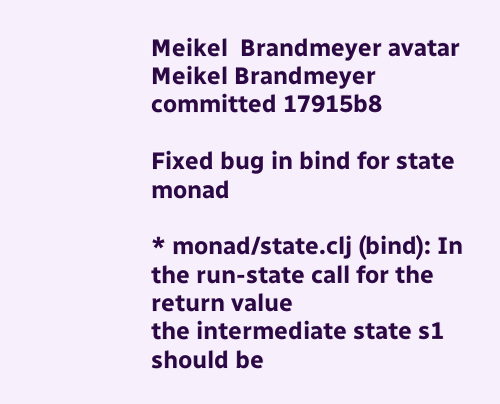Meikel  Brandmeyer avatar Meikel Brandmeyer committed 17915b8

Fixed bug in bind for state monad

* monad/state.clj (bind): In the run-state call for the return value
the intermediate state s1 should be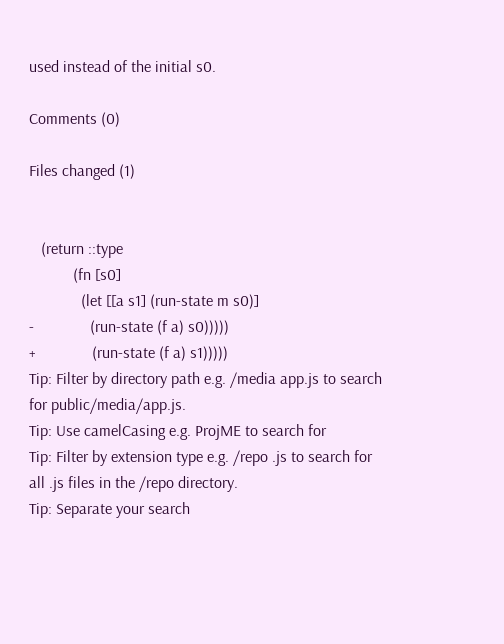used instead of the initial s0.

Comments (0)

Files changed (1)


   (return ::type
           (fn [s0]
             (let [[a s1] (run-state m s0)]
-              (run-state (f a) s0)))))
+              (run-state (f a) s1)))))
Tip: Filter by directory path e.g. /media app.js to search for public/media/app.js.
Tip: Use camelCasing e.g. ProjME to search for
Tip: Filter by extension type e.g. /repo .js to search for all .js files in the /repo directory.
Tip: Separate your search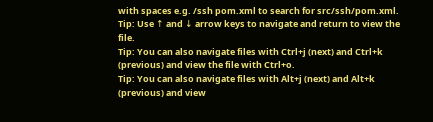with spaces e.g. /ssh pom.xml to search for src/ssh/pom.xml.
Tip: Use ↑ and ↓ arrow keys to navigate and return to view the file.
Tip: You can also navigate files with Ctrl+j (next) and Ctrl+k (previous) and view the file with Ctrl+o.
Tip: You can also navigate files with Alt+j (next) and Alt+k (previous) and view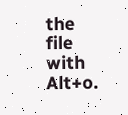the file with Alt+o.